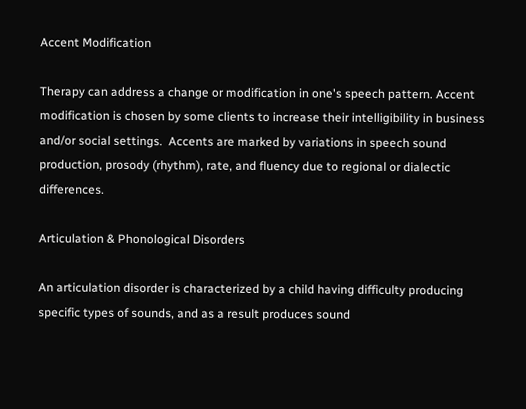Accent Modification

Therapy can address a change or modification in one's speech pattern. Accent modification is chosen by some clients to increase their intelligibility in business and/or social settings.  Accents are marked by variations in speech sound production, prosody (rhythm), rate, and fluency due to regional or dialectic differences.

Articulation & Phonological Disorders

An articulation disorder is characterized by a child having difficulty producing specific types of sounds, and as a result produces sound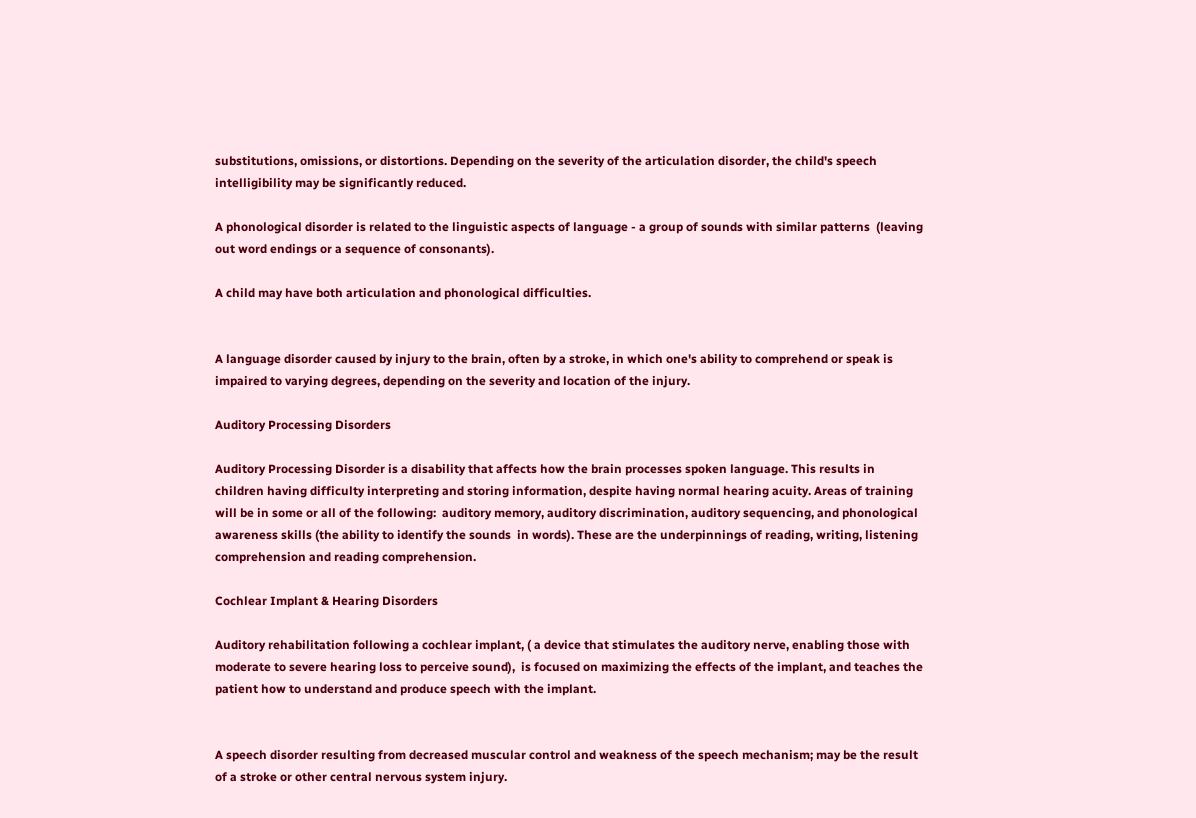substitutions, omissions, or distortions. Depending on the severity of the articulation disorder, the child's speech intelligibility may be significantly reduced.

A phonological disorder is related to the linguistic aspects of language - a group of sounds with similar patterns  (leaving out word endings or a sequence of consonants).

A child may have both articulation and phonological difficulties.


A language disorder caused by injury to the brain, often by a stroke, in which one's ability to comprehend or speak is impaired to varying degrees, depending on the severity and location of the injury.

Auditory Processing Disorders

Auditory Processing Disorder is a disability that affects how the brain processes spoken language. This results in children having difficulty interpreting and storing information, despite having normal hearing acuity. Areas of training will be in some or all of the following:  auditory memory, auditory discrimination, auditory sequencing, and phonological awareness skills (the ability to identify the sounds  in words). These are the underpinnings of reading, writing, listening comprehension and reading comprehension.

Cochlear Implant & Hearing Disorders

Auditory rehabilitation following a cochlear implant, ( a device that stimulates the auditory nerve, enabling those with moderate to severe hearing loss to perceive sound),  is focused on maximizing the effects of the implant, and teaches the patient how to understand and produce speech with the implant.


A speech disorder resulting from decreased muscular control and weakness of the speech mechanism; may be the result of a stroke or other central nervous system injury.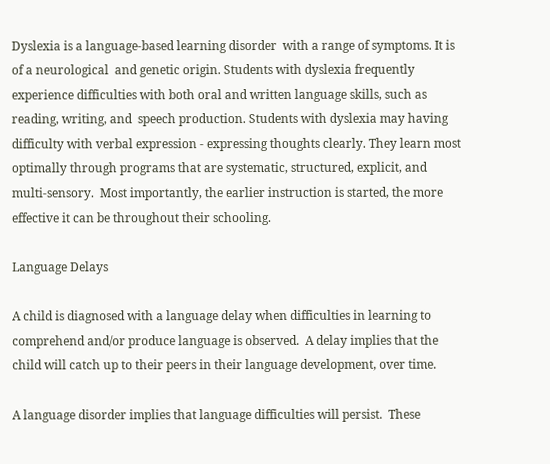Dyslexia is a language-based learning disorder  with a range of symptoms. It is  of a neurological  and genetic origin. Students with dyslexia frequently experience difficulties with both oral and written language skills, such as reading, writing, and  speech production. Students with dyslexia may having difficulty with verbal expression - expressing thoughts clearly. They learn most optimally through programs that are systematic, structured, explicit, and multi-sensory.  Most importantly, the earlier instruction is started, the more effective it can be throughout their schooling.

Language Delays

A child is diagnosed with a language delay when difficulties in learning to comprehend and/or produce language is observed.  A delay implies that the child will catch up to their peers in their language development, over time.

A language disorder implies that language difficulties will persist.  These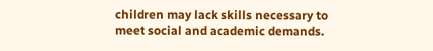children may lack skills necessary to meet social and academic demands.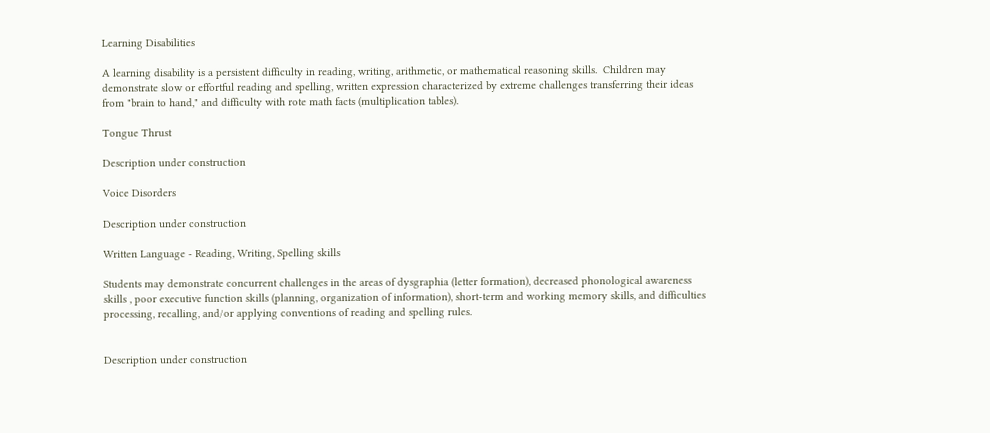Learning Disabilities

A learning disability is a persistent difficulty in reading, writing, arithmetic, or mathematical reasoning skills.  Children may demonstrate slow or effortful reading and spelling, written expression characterized by extreme challenges transferring their ideas from "brain to hand," and difficulty with rote math facts (multiplication tables).

Tongue Thrust

Description under construction

Voice Disorders

Description under construction

Written Language - Reading, Writing, Spelling skills

Students may demonstrate concurrent challenges in the areas of dysgraphia (letter formation), decreased phonological awareness skills , poor executive function skills (planning, organization of information), short-term and working memory skills, and difficulties processing, recalling, and/or applying conventions of reading and spelling rules.


Description under construction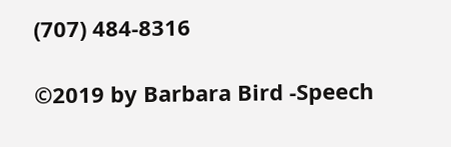(707) 484-8316

©2019 by Barbara Bird -Speech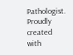Pathologist. Proudly created with